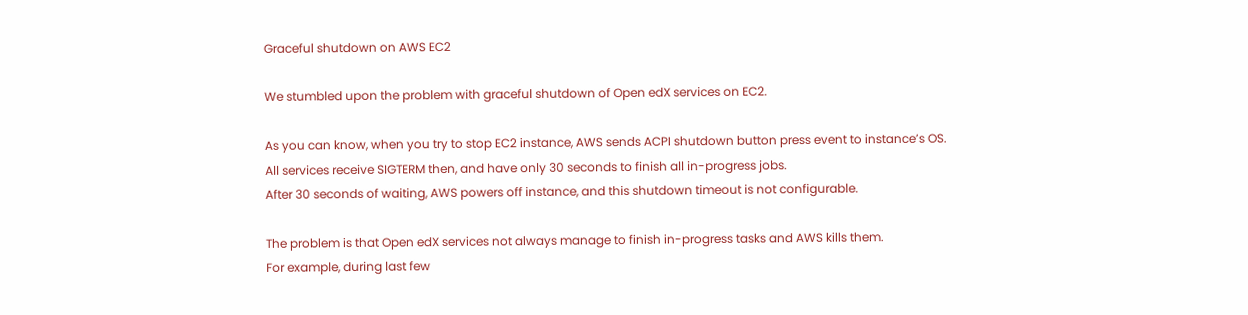Graceful shutdown on AWS EC2

We stumbled upon the problem with graceful shutdown of Open edX services on EC2.

As you can know, when you try to stop EC2 instance, AWS sends ACPI shutdown button press event to instance’s OS.
All services receive SIGTERM then, and have only 30 seconds to finish all in-progress jobs.
After 30 seconds of waiting, AWS powers off instance, and this shutdown timeout is not configurable.

The problem is that Open edX services not always manage to finish in-progress tasks and AWS kills them.
For example, during last few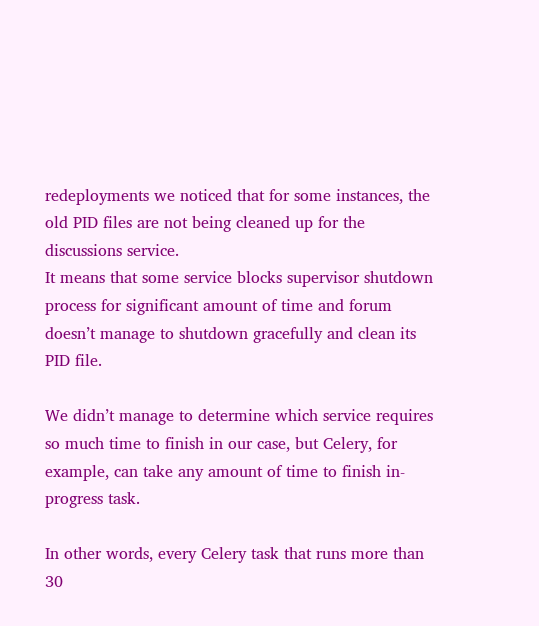redeployments we noticed that for some instances, the old PID files are not being cleaned up for the discussions service.
It means that some service blocks supervisor shutdown process for significant amount of time and forum doesn’t manage to shutdown gracefully and clean its PID file.

We didn’t manage to determine which service requires so much time to finish in our case, but Celery, for example, can take any amount of time to finish in-progress task.

In other words, every Celery task that runs more than 30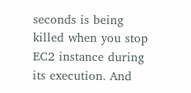seconds is being killed when you stop EC2 instance during its execution. And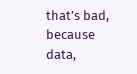that’s bad, because data,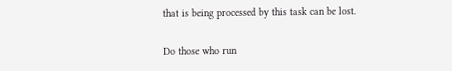that is being processed by this task can be lost.

Do those who run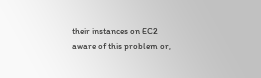their instances on EC2 aware of this problem or,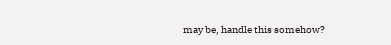may be, handle this somehow?